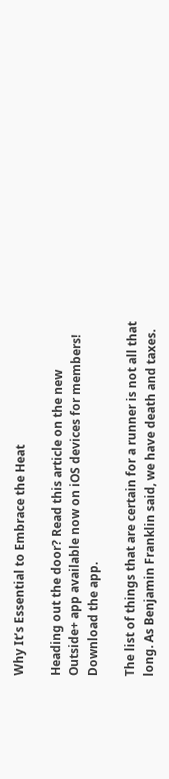Why It’s Essential to Embrace the Heat

Heading out the door? Read this article on the new Outside+ app available now on iOS devices for members! Download the app.

The list of things that are certain for a runner is not all that long. As Benjamin Franklin said, we have death and taxes.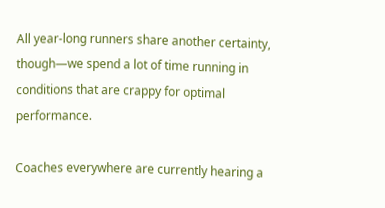All year-long runners share another certainty, though—we spend a lot of time running in conditions that are crappy for optimal performance.

Coaches everywhere are currently hearing a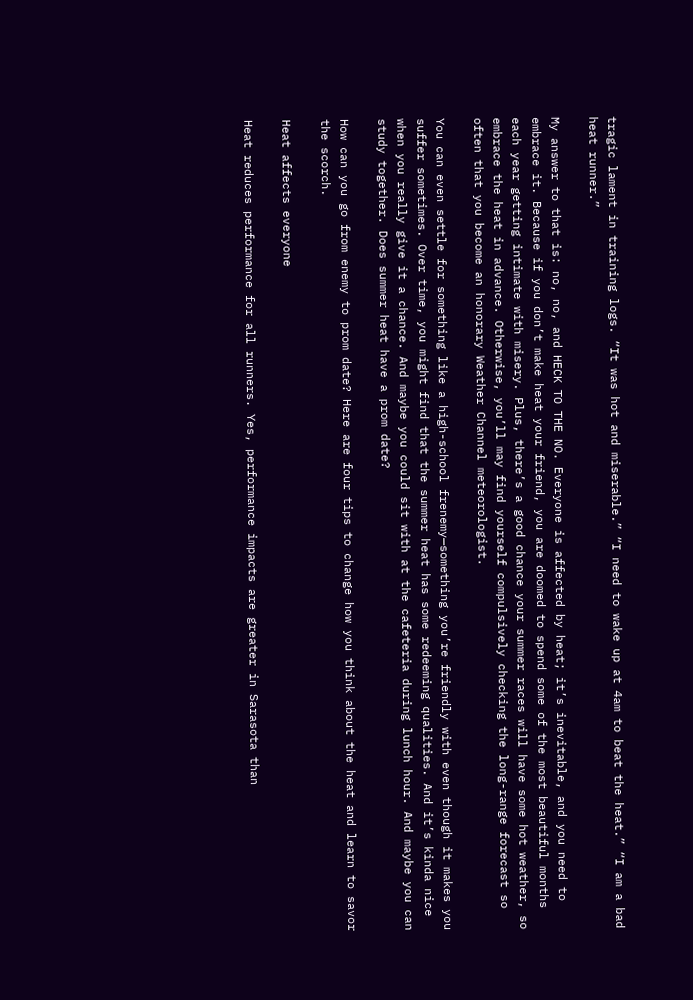tragic lament in training logs. “It was hot and miserable.” “I need to wake up at 4am to beat the heat.” “I am a bad heat runner.”

My answer to that is: no, no, and HECK TO THE NO. Everyone is affected by heat; it’s inevitable, and you need to embrace it. Because if you don’t make heat your friend, you are doomed to spend some of the most beautiful months each year getting intimate with misery. Plus, there’s a good chance your summer races will have some hot weather, so embrace the heat in advance. Otherwise, you’ll may find yourself compulsively checking the long-range forecast so often that you become an honorary Weather Channel meteorologist.

You can even settle for something like a high-school frenemy—something you’re friendly with even though it makes you suffer sometimes. Over time, you might find that the summer heat has some redeeming qualities. And it’s kinda nice when you really give it a chance. And maybe you could sit with at the cafeteria during lunch hour. And maybe you can study together. Does summer heat have a prom date?

How can you go from enemy to prom date? Here are four tips to change how you think about the heat and learn to savor the scorch.

Heat affects everyone

Heat reduces performance for all runners. Yes, performance impacts are greater in Sarasota than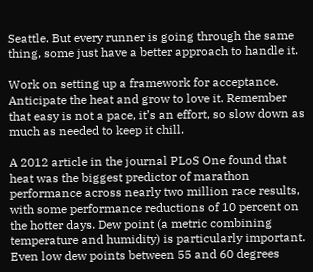Seattle. But every runner is going through the same thing, some just have a better approach to handle it.

Work on setting up a framework for acceptance. Anticipate the heat and grow to love it. Remember that easy is not a pace, it’s an effort, so slow down as much as needed to keep it chill.

A 2012 article in the journal PLoS One found that heat was the biggest predictor of marathon performance across nearly two million race results, with some performance reductions of 10 percent on the hotter days. Dew point (a metric combining temperature and humidity) is particularly important. Even low dew points between 55 and 60 degrees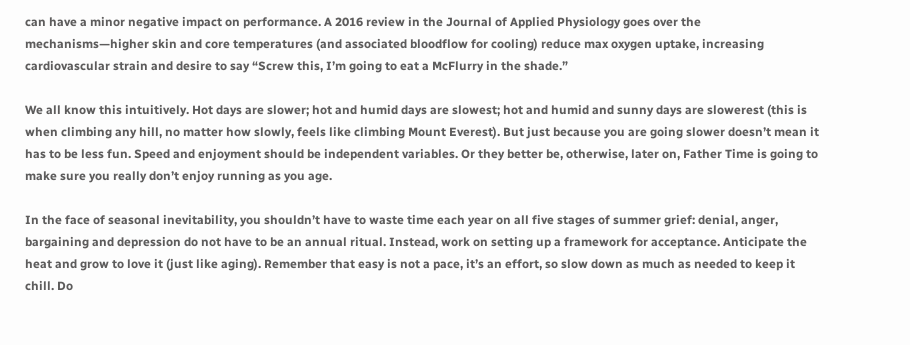can have a minor negative impact on performance. A 2016 review in the Journal of Applied Physiology goes over the mechanisms—higher skin and core temperatures (and associated bloodflow for cooling) reduce max oxygen uptake, increasing cardiovascular strain and desire to say “Screw this, I’m going to eat a McFlurry in the shade.”

We all know this intuitively. Hot days are slower; hot and humid days are slowest; hot and humid and sunny days are slowerest (this is when climbing any hill, no matter how slowly, feels like climbing Mount Everest). But just because you are going slower doesn’t mean it has to be less fun. Speed and enjoyment should be independent variables. Or they better be, otherwise, later on, Father Time is going to make sure you really don’t enjoy running as you age.

In the face of seasonal inevitability, you shouldn’t have to waste time each year on all five stages of summer grief: denial, anger, bargaining and depression do not have to be an annual ritual. Instead, work on setting up a framework for acceptance. Anticipate the heat and grow to love it (just like aging). Remember that easy is not a pace, it’s an effort, so slow down as much as needed to keep it chill. Do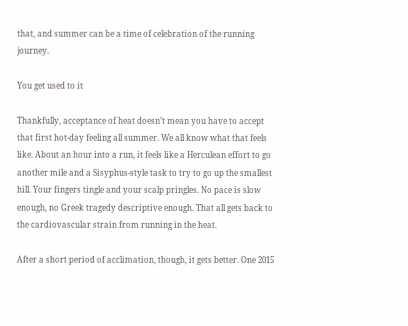that, and summer can be a time of celebration of the running journey.

You get used to it

Thankfully, acceptance of heat doesn’t mean you have to accept that first hot-day feeling all summer. We all know what that feels like. About an hour into a run, it feels like a Herculean effort to go another mile and a Sisyphus-style task to try to go up the smallest hill. Your fingers tingle and your scalp pringles. No pace is slow enough, no Greek tragedy descriptive enough. That all gets back to the cardiovascular strain from running in the heat.

After a short period of acclimation, though, it gets better. One 2015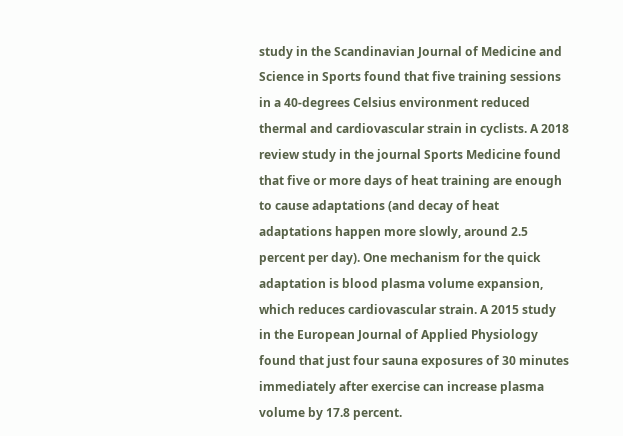study in the Scandinavian Journal of Medicine and Science in Sports found that five training sessions in a 40-degrees Celsius environment reduced thermal and cardiovascular strain in cyclists. A 2018 review study in the journal Sports Medicine found that five or more days of heat training are enough to cause adaptations (and decay of heat adaptations happen more slowly, around 2.5 percent per day). One mechanism for the quick adaptation is blood plasma volume expansion, which reduces cardiovascular strain. A 2015 study in the European Journal of Applied Physiology found that just four sauna exposures of 30 minutes immediately after exercise can increase plasma volume by 17.8 percent.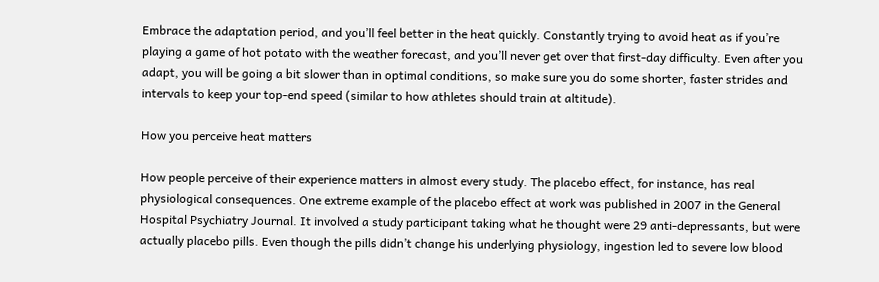Embrace the adaptation period, and you’ll feel better in the heat quickly. Constantly trying to avoid heat as if you’re playing a game of hot potato with the weather forecast, and you’ll never get over that first-day difficulty. Even after you adapt, you will be going a bit slower than in optimal conditions, so make sure you do some shorter, faster strides and intervals to keep your top-end speed (similar to how athletes should train at altitude).

How you perceive heat matters

How people perceive of their experience matters in almost every study. The placebo effect, for instance, has real physiological consequences. One extreme example of the placebo effect at work was published in 2007 in the General Hospital Psychiatry Journal. It involved a study participant taking what he thought were 29 anti-depressants, but were actually placebo pills. Even though the pills didn’t change his underlying physiology, ingestion led to severe low blood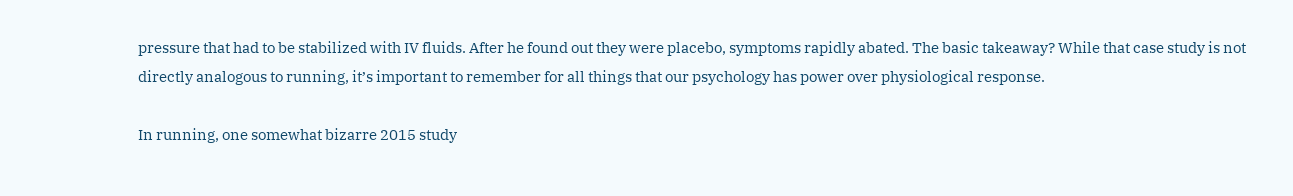pressure that had to be stabilized with IV fluids. After he found out they were placebo, symptoms rapidly abated. The basic takeaway? While that case study is not directly analogous to running, it’s important to remember for all things that our psychology has power over physiological response.

In running, one somewhat bizarre 2015 study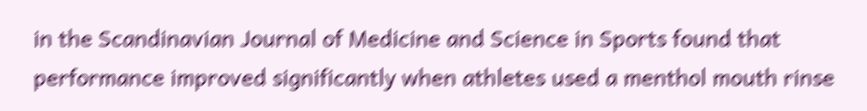in the Scandinavian Journal of Medicine and Science in Sports found that performance improved significantly when athletes used a menthol mouth rinse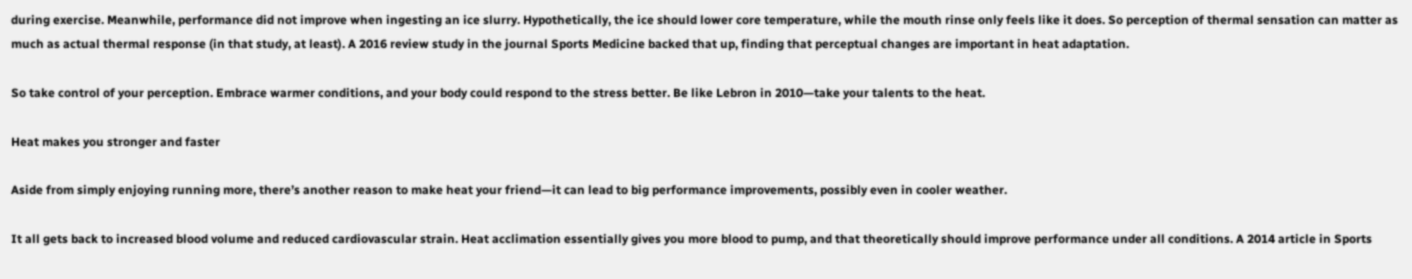during exercise. Meanwhile, performance did not improve when ingesting an ice slurry. Hypothetically, the ice should lower core temperature, while the mouth rinse only feels like it does. So perception of thermal sensation can matter as much as actual thermal response (in that study, at least). A 2016 review study in the journal Sports Medicine backed that up, finding that perceptual changes are important in heat adaptation.

So take control of your perception. Embrace warmer conditions, and your body could respond to the stress better. Be like Lebron in 2010—take your talents to the heat.

Heat makes you stronger and faster

Aside from simply enjoying running more, there’s another reason to make heat your friend—it can lead to big performance improvements, possibly even in cooler weather.

It all gets back to increased blood volume and reduced cardiovascular strain. Heat acclimation essentially gives you more blood to pump, and that theoretically should improve performance under all conditions. A 2014 article in Sports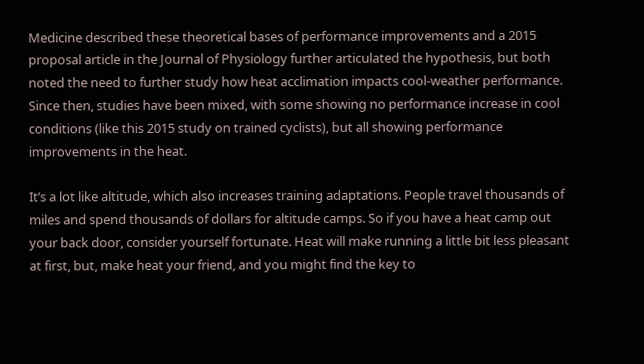Medicine described these theoretical bases of performance improvements and a 2015 proposal article in the Journal of Physiology further articulated the hypothesis, but both noted the need to further study how heat acclimation impacts cool-weather performance. Since then, studies have been mixed, with some showing no performance increase in cool conditions (like this 2015 study on trained cyclists), but all showing performance improvements in the heat.

It’s a lot like altitude, which also increases training adaptations. People travel thousands of miles and spend thousands of dollars for altitude camps. So if you have a heat camp out your back door, consider yourself fortunate. Heat will make running a little bit less pleasant at first, but, make heat your friend, and you might find the key to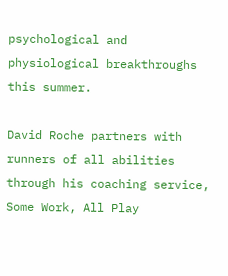psychological and physiological breakthroughs this summer.

David Roche partners with runners of all abilities through his coaching service, Some Work, All Play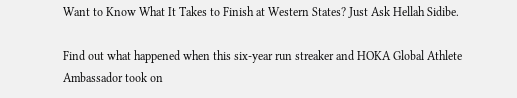Want to Know What It Takes to Finish at Western States? Just Ask Hellah Sidibe.

Find out what happened when this six-year run streaker and HOKA Global Athlete Ambassador took on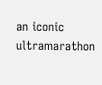an iconic ultramarathon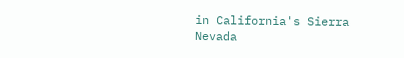in California's Sierra Nevada